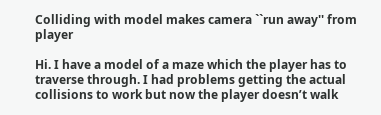Colliding with model makes camera ``run away'' from player

Hi. I have a model of a maze which the player has to traverse through. I had problems getting the actual collisions to work but now the player doesn’t walk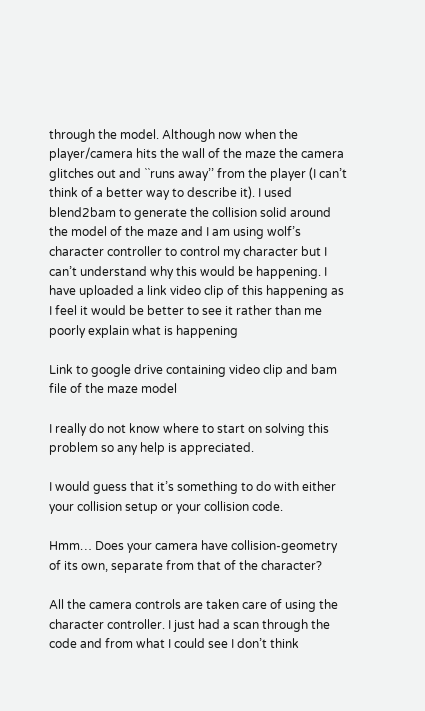through the model. Although now when the player/camera hits the wall of the maze the camera glitches out and ``runs away’’ from the player (I can’t think of a better way to describe it). I used blend2bam to generate the collision solid around the model of the maze and I am using wolf’s character controller to control my character but I can’t understand why this would be happening. I have uploaded a link video clip of this happening as I feel it would be better to see it rather than me poorly explain what is happening

Link to google drive containing video clip and bam file of the maze model

I really do not know where to start on solving this problem so any help is appreciated.

I would guess that it’s something to do with either your collision setup or your collision code.

Hmm… Does your camera have collision-geometry of its own, separate from that of the character?

All the camera controls are taken care of using the character controller. I just had a scan through the code and from what I could see I don’t think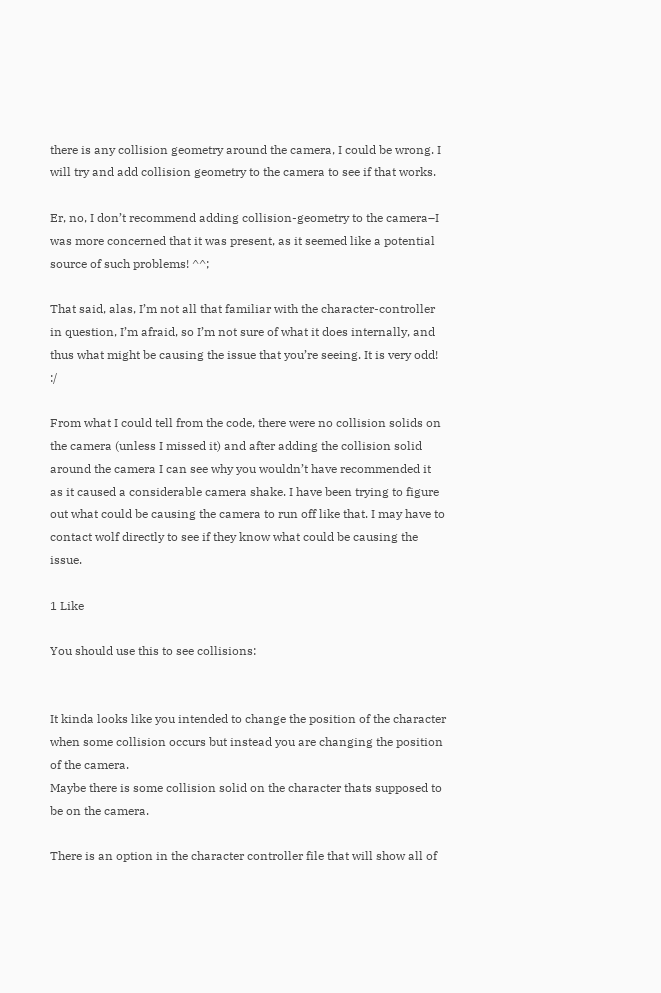there is any collision geometry around the camera, I could be wrong. I will try and add collision geometry to the camera to see if that works.

Er, no, I don’t recommend adding collision-geometry to the camera–I was more concerned that it was present, as it seemed like a potential source of such problems! ^^;

That said, alas, I’m not all that familiar with the character-controller in question, I’m afraid, so I’m not sure of what it does internally, and thus what might be causing the issue that you’re seeing. It is very odd! :/

From what I could tell from the code, there were no collision solids on the camera (unless I missed it) and after adding the collision solid around the camera I can see why you wouldn’t have recommended it as it caused a considerable camera shake. I have been trying to figure out what could be causing the camera to run off like that. I may have to contact wolf directly to see if they know what could be causing the issue.

1 Like

You should use this to see collisions:


It kinda looks like you intended to change the position of the character when some collision occurs but instead you are changing the position of the camera.
Maybe there is some collision solid on the character thats supposed to be on the camera.

There is an option in the character controller file that will show all of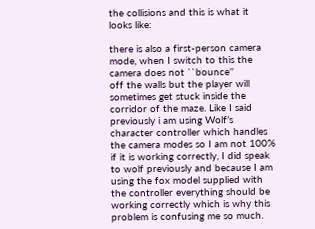the collisions and this is what it looks like:

there is also a first-person camera mode, when I switch to this the camera does not ``bounce’’
off the walls but the player will sometimes get stuck inside the corridor of the maze. Like I said previously i am using Wolf’s character controller which handles the camera modes so I am not 100% if it is working correctly, I did speak to wolf previously and because I am using the fox model supplied with the controller everything should be working correctly which is why this problem is confusing me so much.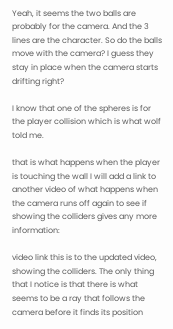Yeah, it seems the two balls are probably for the camera. And the 3 lines are the character. So do the balls move with the camera? I guess they stay in place when the camera starts drifting right?

I know that one of the spheres is for the player collision which is what wolf told me.

that is what happens when the player is touching the wall I will add a link to another video of what happens when the camera runs off again to see if showing the colliders gives any more information:

video link this is to the updated video, showing the colliders. The only thing that I notice is that there is what seems to be a ray that follows the camera before it finds its position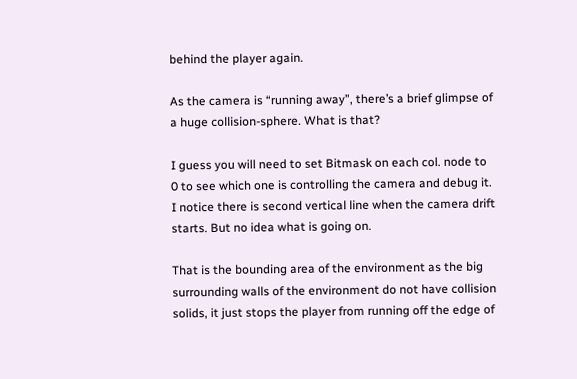behind the player again.

As the camera is “running away”, there’s a brief glimpse of a huge collision-sphere. What is that?

I guess you will need to set Bitmask on each col. node to 0 to see which one is controlling the camera and debug it. I notice there is second vertical line when the camera drift starts. But no idea what is going on.

That is the bounding area of the environment as the big surrounding walls of the environment do not have collision solids, it just stops the player from running off the edge of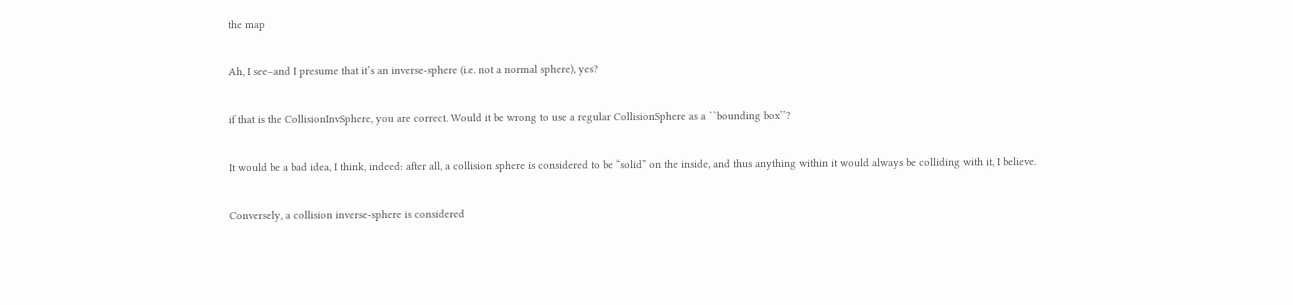the map

Ah, I see–and I presume that it’s an inverse-sphere (i.e. not a normal sphere), yes?

if that is the CollisionInvSphere, you are correct. Would it be wrong to use a regular CollisionSphere as a ``bounding box’’?

It would be a bad idea, I think, indeed: after all, a collision sphere is considered to be “solid” on the inside, and thus anything within it would always be colliding with it, I believe.

Conversely, a collision inverse-sphere is considered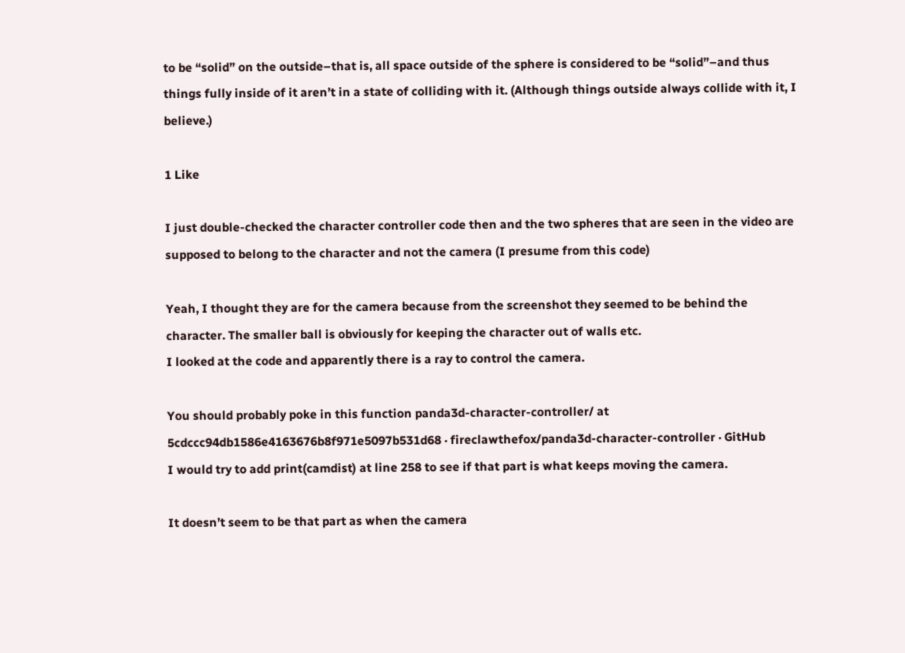to be “solid” on the outside–that is, all space outside of the sphere is considered to be “solid”–and thus things fully inside of it aren’t in a state of colliding with it. (Although things outside always collide with it, I believe.)

1 Like

I just double-checked the character controller code then and the two spheres that are seen in the video are supposed to belong to the character and not the camera (I presume from this code)

Yeah, I thought they are for the camera because from the screenshot they seemed to be behind the character. The smaller ball is obviously for keeping the character out of walls etc.
I looked at the code and apparently there is a ray to control the camera.

You should probably poke in this function panda3d-character-controller/ at 5cdccc94db1586e4163676b8f971e5097b531d68 · fireclawthefox/panda3d-character-controller · GitHub
I would try to add print(camdist) at line 258 to see if that part is what keeps moving the camera.

It doesn’t seem to be that part as when the camera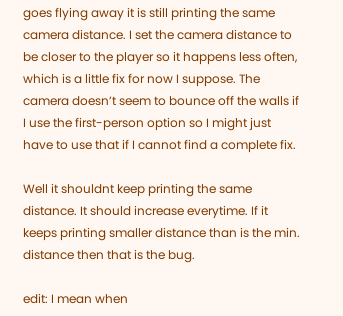goes flying away it is still printing the same camera distance. I set the camera distance to be closer to the player so it happens less often, which is a little fix for now I suppose. The camera doesn’t seem to bounce off the walls if I use the first-person option so I might just have to use that if I cannot find a complete fix.

Well it shouldnt keep printing the same distance. It should increase everytime. If it keeps printing smaller distance than is the min. distance then that is the bug.

edit: I mean when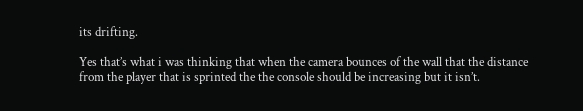its drifting.

Yes that’s what i was thinking that when the camera bounces of the wall that the distance from the player that is sprinted the the console should be increasing but it isn’t.